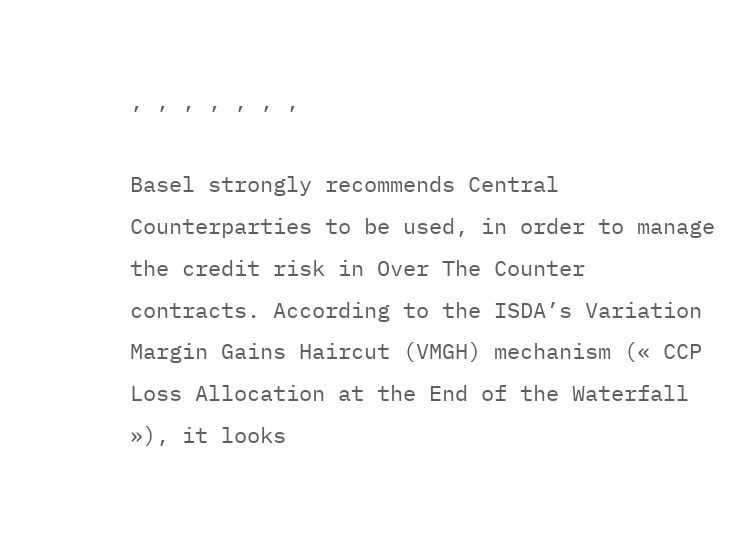, , , , , , ,

Basel strongly recommends Central Counterparties to be used, in order to manage the credit risk in Over The Counter contracts. According to the ISDA’s Variation Margin Gains Haircut (VMGH) mechanism (« CCP Loss Allocation at the End of the Waterfall »), it looks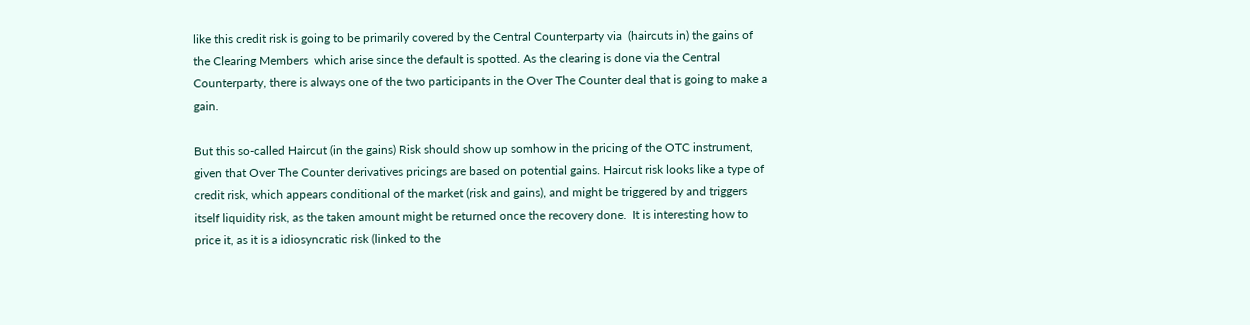like this credit risk is going to be primarily covered by the Central Counterparty via  (haircuts in) the gains of the Clearing Members  which arise since the default is spotted. As the clearing is done via the Central Counterparty, there is always one of the two participants in the Over The Counter deal that is going to make a gain.

But this so-called Haircut (in the gains) Risk should show up somhow in the pricing of the OTC instrument, given that Over The Counter derivatives pricings are based on potential gains. Haircut risk looks like a type of credit risk, which appears conditional of the market (risk and gains), and might be triggered by and triggers itself liquidity risk, as the taken amount might be returned once the recovery done.  It is interesting how to price it, as it is a idiosyncratic risk (linked to the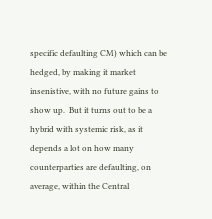specific defaulting CM) which can be hedged, by making it market insenistive, with no future gains to show up.  But it turns out to be a hybrid with systemic risk, as it depends a lot on how many counterparties are defaulting, on average, within the Central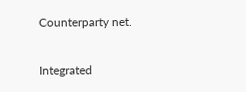Counterparty net.

Integrated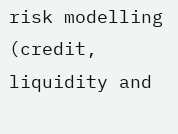risk modelling (credit, liquidity and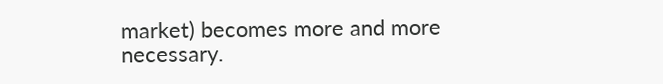market) becomes more and more necessary.